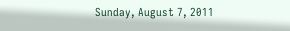Sunday, August 7, 2011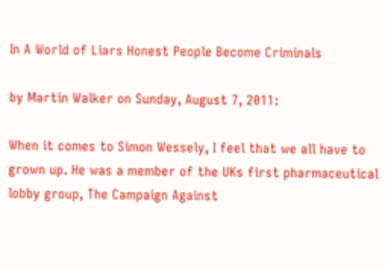In A World of Liars Honest People Become Criminals

by Martin Walker on Sunday, August 7, 2011:

When it comes to Simon Wessely, I feel that we all have to grown up. He was a member of the UKs first pharmaceutical lobby group, The Campaign Against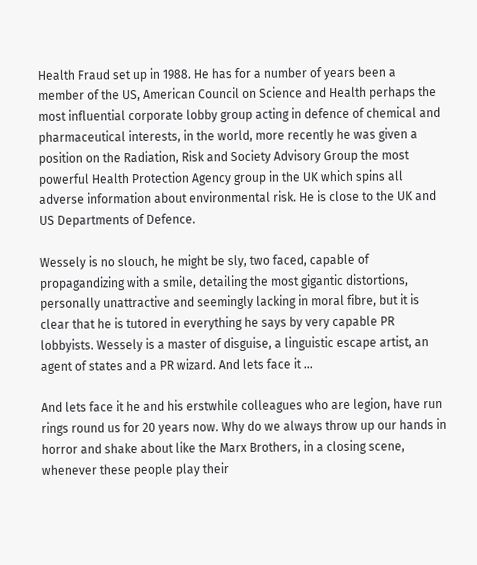Health Fraud set up in 1988. He has for a number of years been a member of the US, American Council on Science and Health perhaps the most influential corporate lobby group acting in defence of chemical and pharmaceutical interests, in the world, more recently he was given a position on the Radiation, Risk and Society Advisory Group the most powerful Health Protection Agency group in the UK which spins all adverse information about environmental risk. He is close to the UK and US Departments of Defence.

Wessely is no slouch, he might be sly, two faced, capable of propagandizing with a smile, detailing the most gigantic distortions, personally unattractive and seemingly lacking in moral fibre, but it is clear that he is tutored in everything he says by very capable PR lobbyists. Wessely is a master of disguise, a linguistic escape artist, an agent of states and a PR wizard. And lets face it ...

And lets face it he and his erstwhile colleagues who are legion, have run rings round us for 20 years now. Why do we always throw up our hands in horror and shake about like the Marx Brothers, in a closing scene, whenever these people play their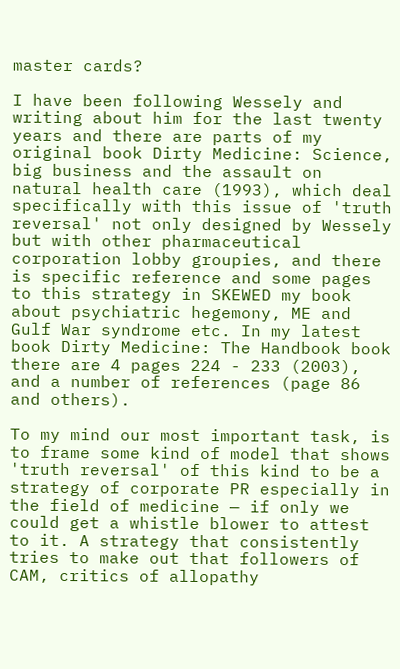master cards?

I have been following Wessely and writing about him for the last twenty years and there are parts of my original book Dirty Medicine: Science, big business and the assault on natural health care (1993), which deal specifically with this issue of 'truth reversal' not only designed by Wessely but with other pharmaceutical corporation lobby groupies, and there is specific reference and some pages to this strategy in SKEWED my book about psychiatric hegemony, ME and Gulf War syndrome etc. In my latest book Dirty Medicine: The Handbook book there are 4 pages 224 - 233 (2003), and a number of references (page 86 and others).

To my mind our most important task, is to frame some kind of model that shows 'truth reversal' of this kind to be a strategy of corporate PR especially in the field of medicine — if only we could get a whistle blower to attest to it. A strategy that consistently tries to make out that followers of CAM, critics of allopathy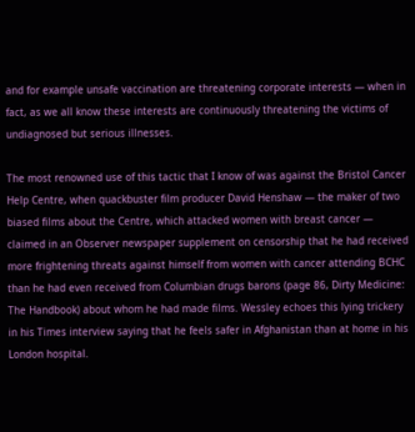and for example unsafe vaccination are threatening corporate interests — when in fact, as we all know these interests are continuously threatening the victims of undiagnosed but serious illnesses.

The most renowned use of this tactic that I know of was against the Bristol Cancer Help Centre, when quackbuster film producer David Henshaw — the maker of two biased films about the Centre, which attacked women with breast cancer — claimed in an Observer newspaper supplement on censorship that he had received more frightening threats against himself from women with cancer attending BCHC than he had even received from Columbian drugs barons (page 86, Dirty Medicine: The Handbook) about whom he had made films. Wessley echoes this lying trickery in his Times interview saying that he feels safer in Afghanistan than at home in his London hospital.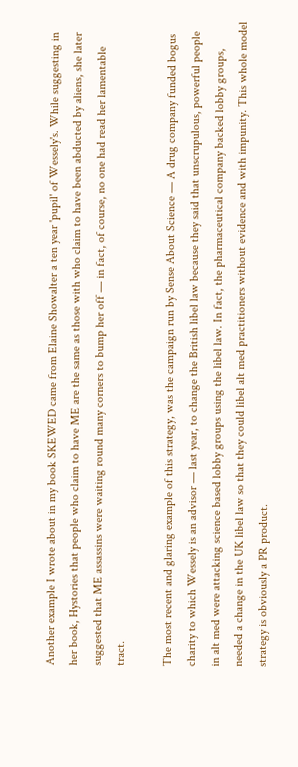Another example I wrote about in my book SKEWED came from Elaine Showalter a ten year 'pupil' of Wessely's. While suggesting in her book, Hystories that people who claim to have ME are the same as those with who claim to have been abducted by aliens, she later suggested that ME assassins were waiting round many corners to bump her off — in fact, of course, no one had read her lamentable tract.

The most recent and glaring example of this strategy, was the campaign run by Sense About Science — A drug company funded bogus charity to which Wessely is an advisor — last year, to change the British libel law because they said that unscrupulous, powerful people in alt med were attacking science based lobby groups using the libel law. In fact, the pharmaceutical company backed lobby groups, needed a change in the UK libel law so that they could libel alt med practitioners without evidence and with impunity. This whole model strategy is obviously a PR product.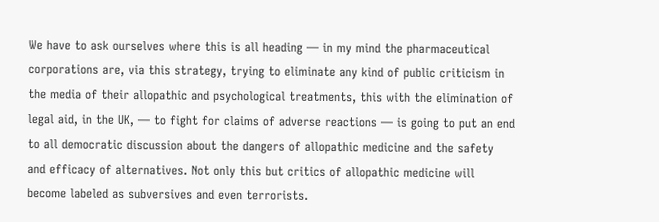We have to ask ourselves where this is all heading — in my mind the pharmaceutical corporations are, via this strategy, trying to eliminate any kind of public criticism in the media of their allopathic and psychological treatments, this with the elimination of legal aid, in the UK, — to fight for claims of adverse reactions — is going to put an end to all democratic discussion about the dangers of allopathic medicine and the safety and efficacy of alternatives. Not only this but critics of allopathic medicine will become labeled as subversives and even terrorists.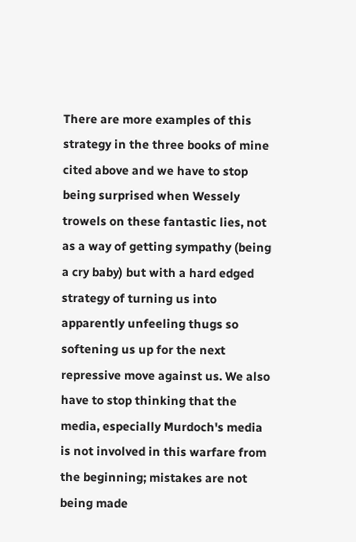There are more examples of this strategy in the three books of mine cited above and we have to stop being surprised when Wessely trowels on these fantastic lies, not as a way of getting sympathy (being a cry baby) but with a hard edged strategy of turning us into apparently unfeeling thugs so softening us up for the next repressive move against us. We also have to stop thinking that the media, especially Murdoch's media is not involved in this warfare from the beginning; mistakes are not being made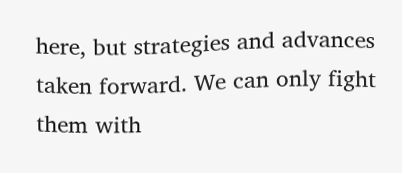here, but strategies and advances taken forward. We can only fight them with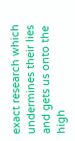exact research which undermines their lies and gets us onto the high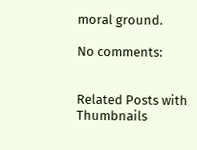moral ground.

No comments:


Related Posts with Thumbnails